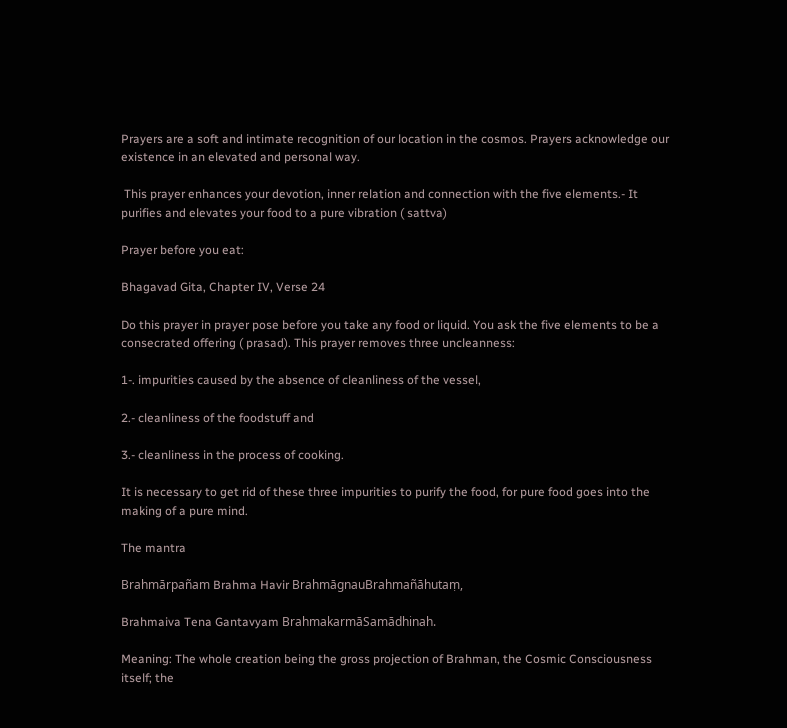Prayers are a soft and intimate recognition of our location in the cosmos. Prayers acknowledge our existence in an elevated and personal way.

 This prayer enhances your devotion, inner relation and connection with the five elements.- It purifies and elevates your food to a pure vibration ( sattva)

Prayer before you eat:

Bhagavad Gita, Chapter IV, Verse 24

Do this prayer in prayer pose before you take any food or liquid. You ask the five elements to be a consecrated offering ( prasad). This prayer removes three uncleanness:

1-. impurities caused by the absence of cleanliness of the vessel,

2.- cleanliness of the foodstuff and

3.- cleanliness in the process of cooking.

It is necessary to get rid of these three impurities to purify the food, for pure food goes into the making of a pure mind.

The mantra

Brahmārpañam Brahma Havir BrahmāgnauBrahmañāhutaṃ,

Brahmaiva Tena Gantavyam BrahmakarmāSamādhinah.

Meaning: The whole creation being the gross projection of Brahman, the Cosmic Consciousness itself; the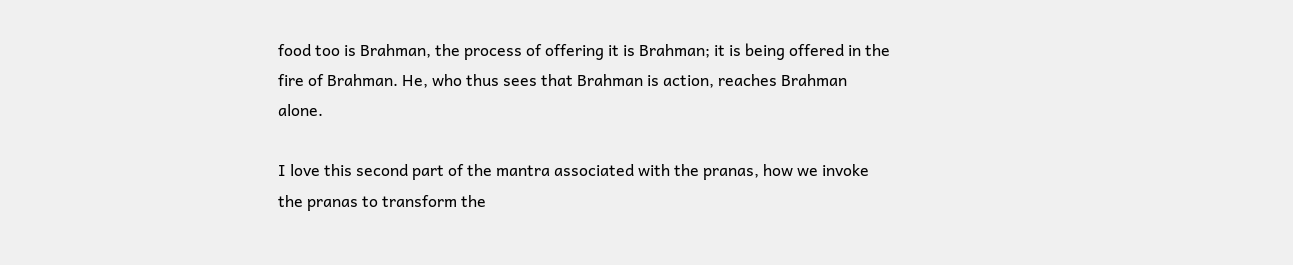food too is Brahman, the process of offering it is Brahman; it is being offered in the fire of Brahman. He, who thus sees that Brahman is action, reaches Brahman alone.

I love this second part of the mantra associated with the pranas, how we invoke the pranas to transform the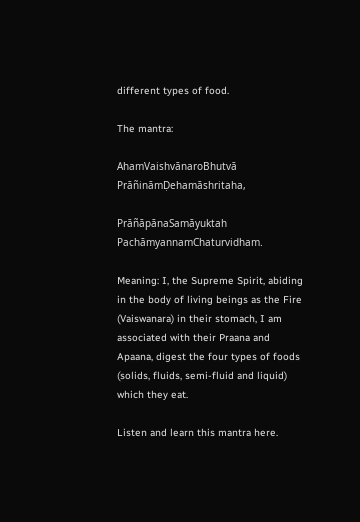different types of food.

The mantra:

AhamVaishvānaroBhutvā PrāñināmḌehamāshritaha,

PrāñāpānaSamāyuktah PachāmyannamChaturvidham.

Meaning: I, the Supreme Spirit, abiding in the body of living beings as the Fire (Vaiswanara) in their stomach, I am associated with their Praana and Apaana, digest the four types of foods (solids, fluids, semi-fluid and liquid) which they eat.

Listen and learn this mantra here.